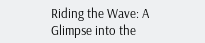Riding the Wave: A Glimpse into the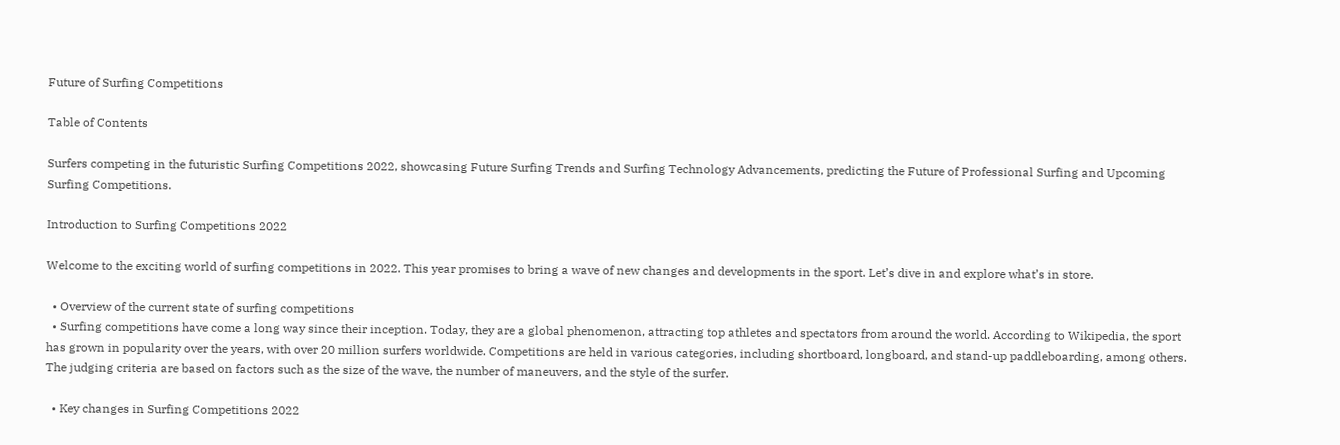Future of Surfing Competitions

Table of Contents

Surfers competing in the futuristic Surfing Competitions 2022, showcasing Future Surfing Trends and Surfing Technology Advancements, predicting the Future of Professional Surfing and Upcoming Surfing Competitions.

Introduction to Surfing Competitions 2022

Welcome to the exciting world of surfing competitions in 2022. This year promises to bring a wave of new changes and developments in the sport. Let’s dive in and explore what’s in store.

  • Overview of the current state of surfing competitions
  • Surfing competitions have come a long way since their inception. Today, they are a global phenomenon, attracting top athletes and spectators from around the world. According to Wikipedia, the sport has grown in popularity over the years, with over 20 million surfers worldwide. Competitions are held in various categories, including shortboard, longboard, and stand-up paddleboarding, among others. The judging criteria are based on factors such as the size of the wave, the number of maneuvers, and the style of the surfer.

  • Key changes in Surfing Competitions 2022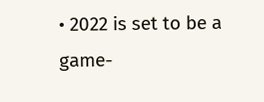• 2022 is set to be a game-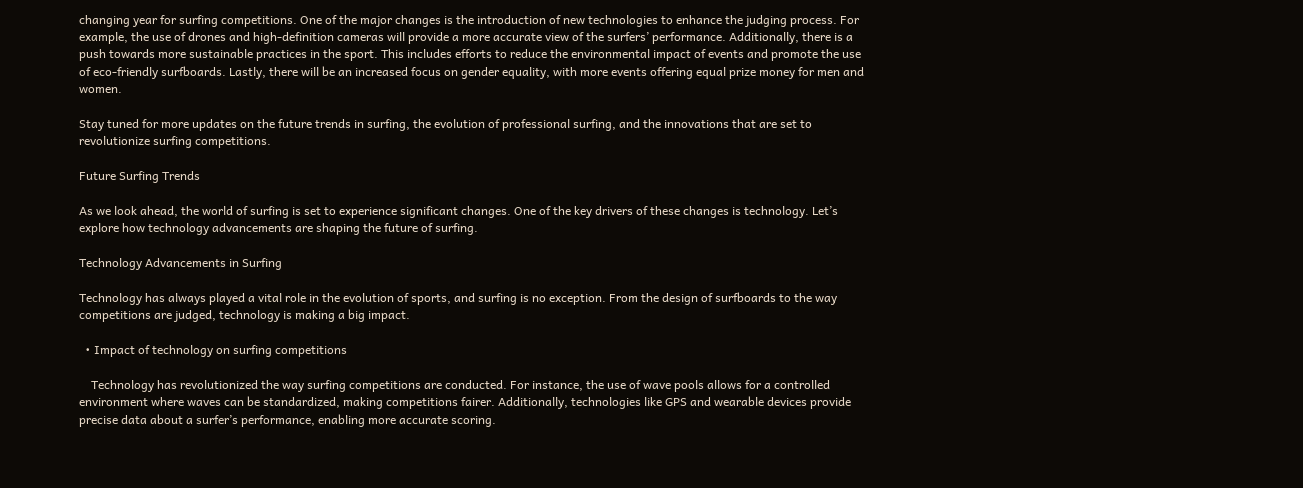changing year for surfing competitions. One of the major changes is the introduction of new technologies to enhance the judging process. For example, the use of drones and high-definition cameras will provide a more accurate view of the surfers’ performance. Additionally, there is a push towards more sustainable practices in the sport. This includes efforts to reduce the environmental impact of events and promote the use of eco-friendly surfboards. Lastly, there will be an increased focus on gender equality, with more events offering equal prize money for men and women.

Stay tuned for more updates on the future trends in surfing, the evolution of professional surfing, and the innovations that are set to revolutionize surfing competitions.

Future Surfing Trends

As we look ahead, the world of surfing is set to experience significant changes. One of the key drivers of these changes is technology. Let’s explore how technology advancements are shaping the future of surfing.

Technology Advancements in Surfing

Technology has always played a vital role in the evolution of sports, and surfing is no exception. From the design of surfboards to the way competitions are judged, technology is making a big impact.

  • Impact of technology on surfing competitions

    Technology has revolutionized the way surfing competitions are conducted. For instance, the use of wave pools allows for a controlled environment where waves can be standardized, making competitions fairer. Additionally, technologies like GPS and wearable devices provide precise data about a surfer’s performance, enabling more accurate scoring.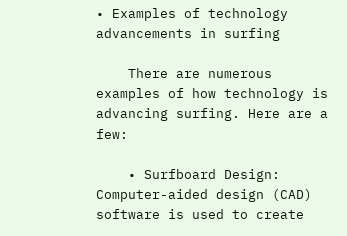• Examples of technology advancements in surfing

    There are numerous examples of how technology is advancing surfing. Here are a few:

    • Surfboard Design: Computer-aided design (CAD) software is used to create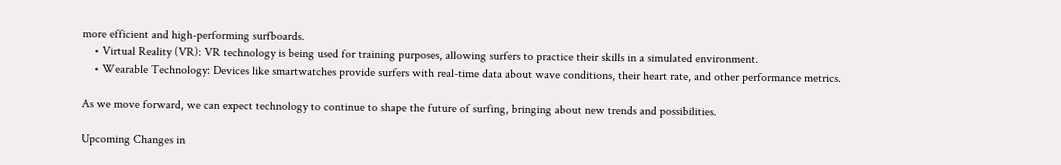more efficient and high-performing surfboards.
    • Virtual Reality (VR): VR technology is being used for training purposes, allowing surfers to practice their skills in a simulated environment.
    • Wearable Technology: Devices like smartwatches provide surfers with real-time data about wave conditions, their heart rate, and other performance metrics.

As we move forward, we can expect technology to continue to shape the future of surfing, bringing about new trends and possibilities.

Upcoming Changes in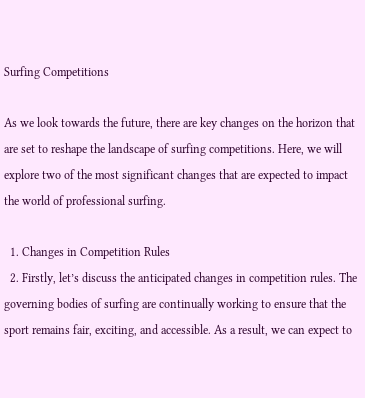Surfing Competitions

As we look towards the future, there are key changes on the horizon that are set to reshape the landscape of surfing competitions. Here, we will explore two of the most significant changes that are expected to impact the world of professional surfing.

  1. Changes in Competition Rules
  2. Firstly, let’s discuss the anticipated changes in competition rules. The governing bodies of surfing are continually working to ensure that the sport remains fair, exciting, and accessible. As a result, we can expect to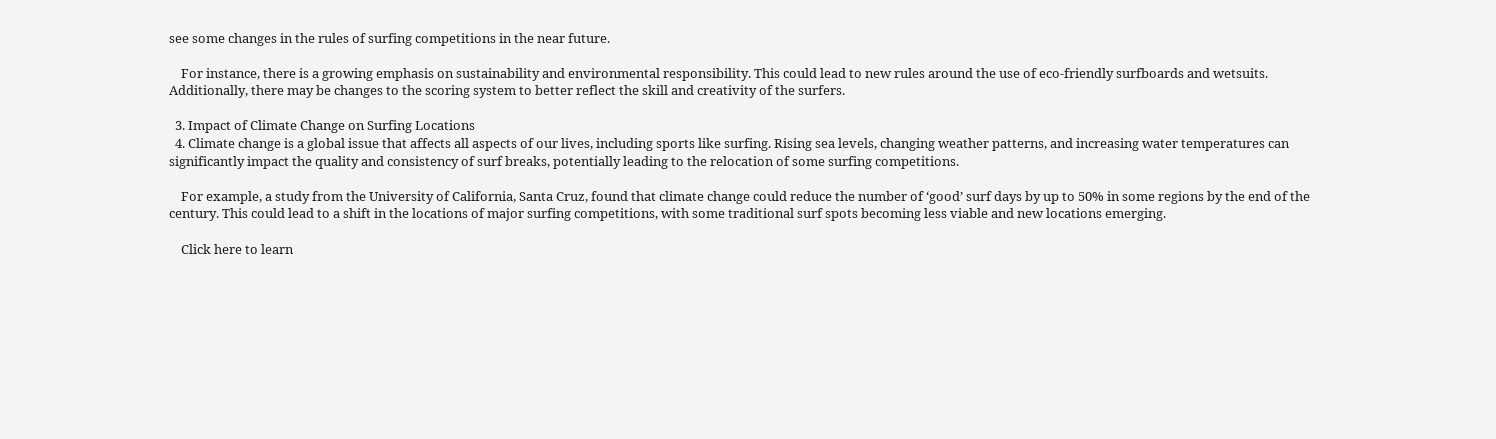see some changes in the rules of surfing competitions in the near future.

    For instance, there is a growing emphasis on sustainability and environmental responsibility. This could lead to new rules around the use of eco-friendly surfboards and wetsuits. Additionally, there may be changes to the scoring system to better reflect the skill and creativity of the surfers.

  3. Impact of Climate Change on Surfing Locations
  4. Climate change is a global issue that affects all aspects of our lives, including sports like surfing. Rising sea levels, changing weather patterns, and increasing water temperatures can significantly impact the quality and consistency of surf breaks, potentially leading to the relocation of some surfing competitions.

    For example, a study from the University of California, Santa Cruz, found that climate change could reduce the number of ‘good’ surf days by up to 50% in some regions by the end of the century. This could lead to a shift in the locations of major surfing competitions, with some traditional surf spots becoming less viable and new locations emerging.

    Click here to learn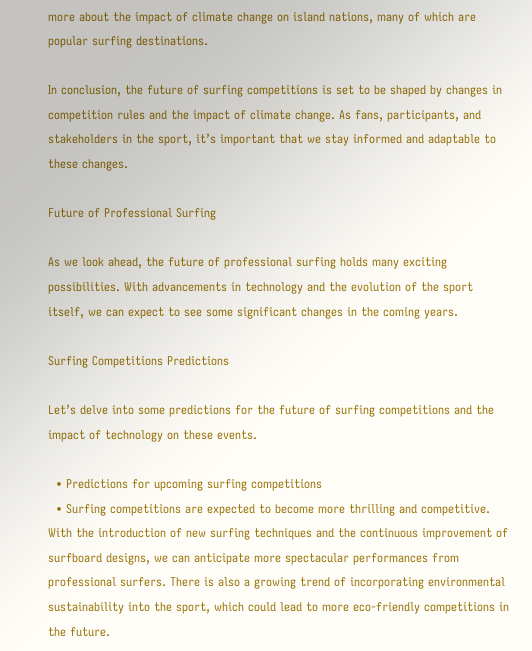more about the impact of climate change on island nations, many of which are popular surfing destinations.

In conclusion, the future of surfing competitions is set to be shaped by changes in competition rules and the impact of climate change. As fans, participants, and stakeholders in the sport, it’s important that we stay informed and adaptable to these changes.

Future of Professional Surfing

As we look ahead, the future of professional surfing holds many exciting possibilities. With advancements in technology and the evolution of the sport itself, we can expect to see some significant changes in the coming years.

Surfing Competitions Predictions

Let’s delve into some predictions for the future of surfing competitions and the impact of technology on these events.

  • Predictions for upcoming surfing competitions
  • Surfing competitions are expected to become more thrilling and competitive. With the introduction of new surfing techniques and the continuous improvement of surfboard designs, we can anticipate more spectacular performances from professional surfers. There is also a growing trend of incorporating environmental sustainability into the sport, which could lead to more eco-friendly competitions in the future.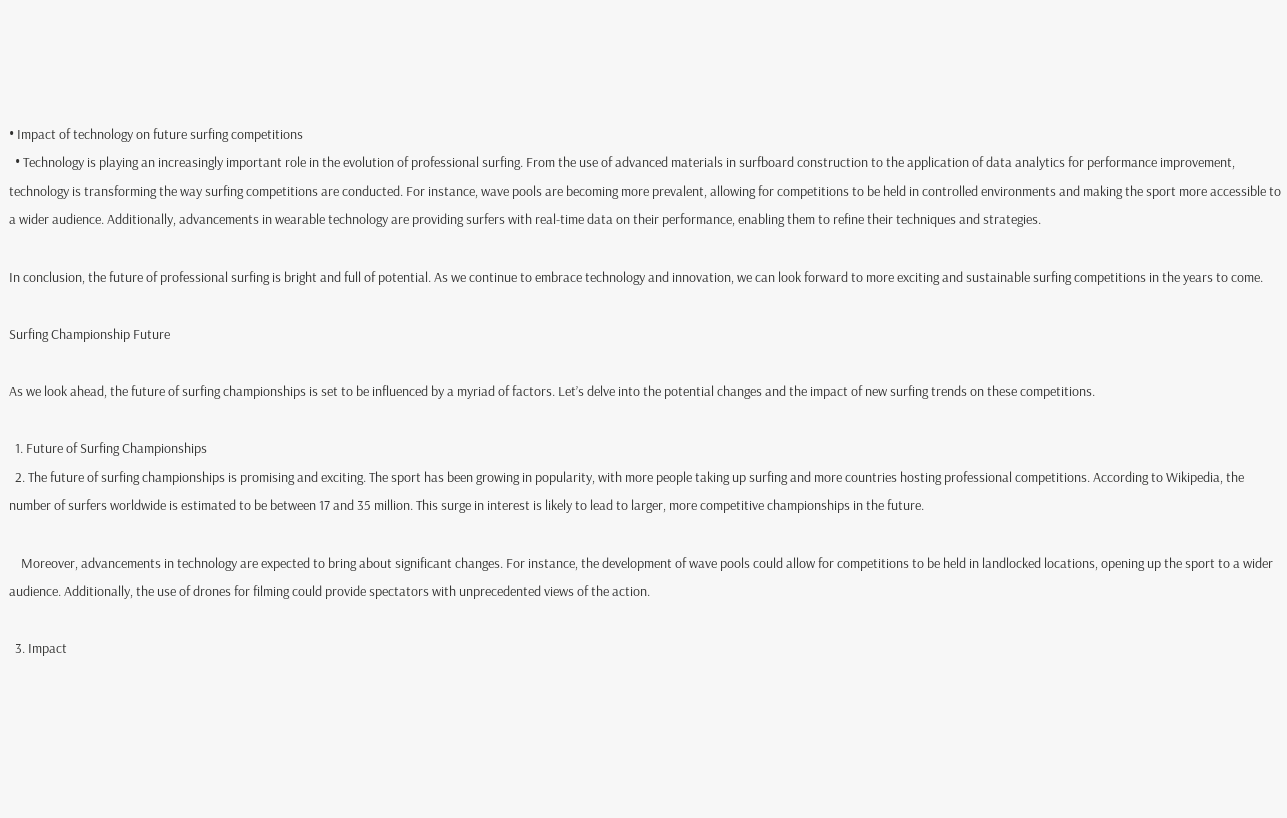• Impact of technology on future surfing competitions
  • Technology is playing an increasingly important role in the evolution of professional surfing. From the use of advanced materials in surfboard construction to the application of data analytics for performance improvement, technology is transforming the way surfing competitions are conducted. For instance, wave pools are becoming more prevalent, allowing for competitions to be held in controlled environments and making the sport more accessible to a wider audience. Additionally, advancements in wearable technology are providing surfers with real-time data on their performance, enabling them to refine their techniques and strategies.

In conclusion, the future of professional surfing is bright and full of potential. As we continue to embrace technology and innovation, we can look forward to more exciting and sustainable surfing competitions in the years to come.

Surfing Championship Future

As we look ahead, the future of surfing championships is set to be influenced by a myriad of factors. Let’s delve into the potential changes and the impact of new surfing trends on these competitions.

  1. Future of Surfing Championships
  2. The future of surfing championships is promising and exciting. The sport has been growing in popularity, with more people taking up surfing and more countries hosting professional competitions. According to Wikipedia, the number of surfers worldwide is estimated to be between 17 and 35 million. This surge in interest is likely to lead to larger, more competitive championships in the future.

    Moreover, advancements in technology are expected to bring about significant changes. For instance, the development of wave pools could allow for competitions to be held in landlocked locations, opening up the sport to a wider audience. Additionally, the use of drones for filming could provide spectators with unprecedented views of the action.

  3. Impact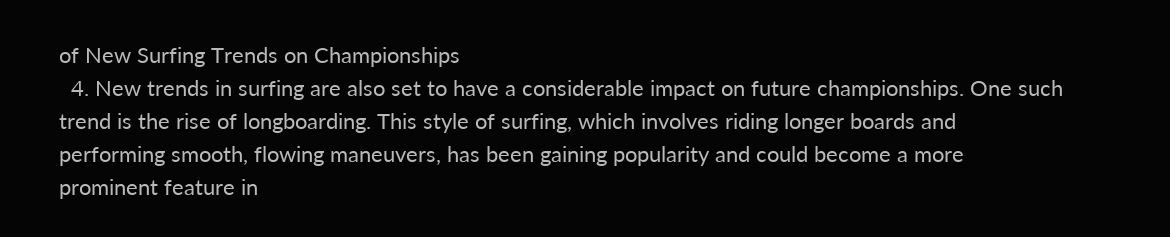of New Surfing Trends on Championships
  4. New trends in surfing are also set to have a considerable impact on future championships. One such trend is the rise of longboarding. This style of surfing, which involves riding longer boards and performing smooth, flowing maneuvers, has been gaining popularity and could become a more prominent feature in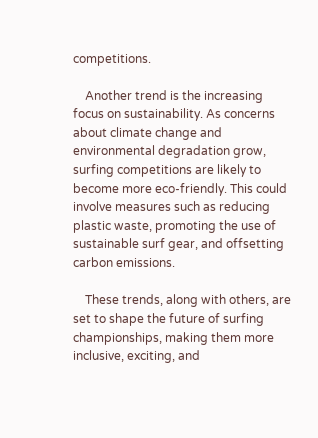competitions.

    Another trend is the increasing focus on sustainability. As concerns about climate change and environmental degradation grow, surfing competitions are likely to become more eco-friendly. This could involve measures such as reducing plastic waste, promoting the use of sustainable surf gear, and offsetting carbon emissions.

    These trends, along with others, are set to shape the future of surfing championships, making them more inclusive, exciting, and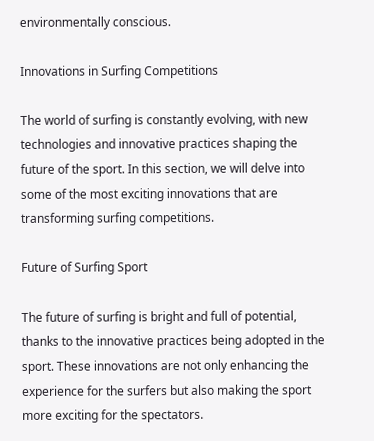environmentally conscious.

Innovations in Surfing Competitions

The world of surfing is constantly evolving, with new technologies and innovative practices shaping the future of the sport. In this section, we will delve into some of the most exciting innovations that are transforming surfing competitions.

Future of Surfing Sport

The future of surfing is bright and full of potential, thanks to the innovative practices being adopted in the sport. These innovations are not only enhancing the experience for the surfers but also making the sport more exciting for the spectators.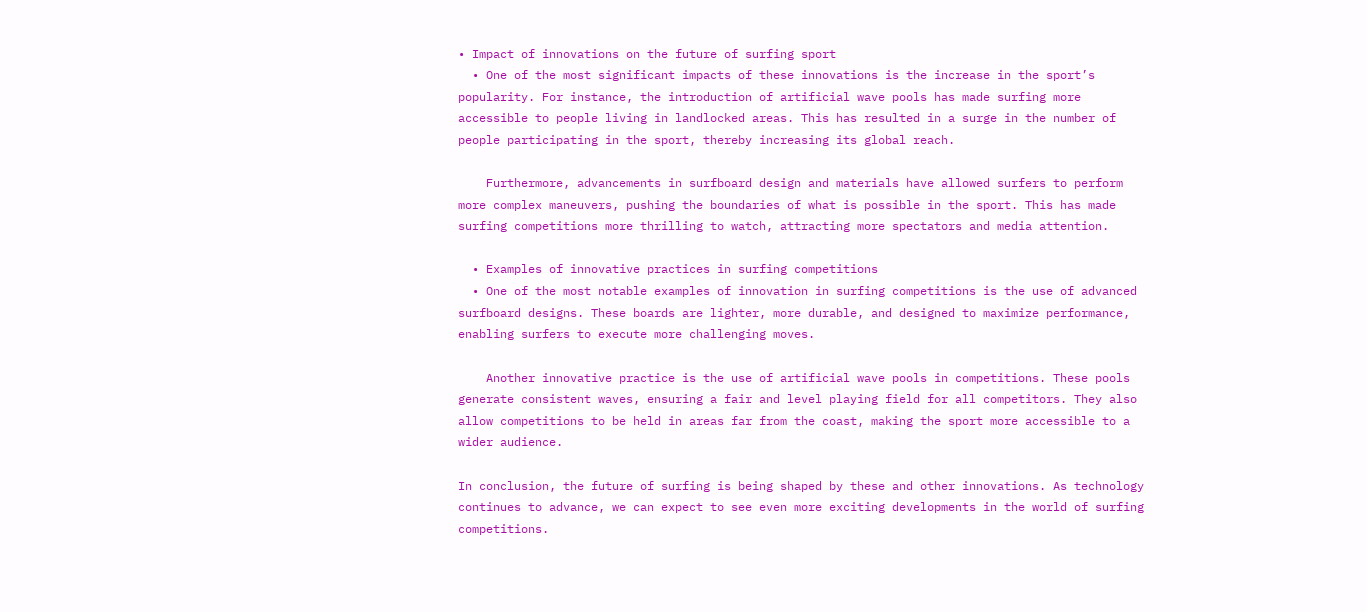• Impact of innovations on the future of surfing sport
  • One of the most significant impacts of these innovations is the increase in the sport’s popularity. For instance, the introduction of artificial wave pools has made surfing more accessible to people living in landlocked areas. This has resulted in a surge in the number of people participating in the sport, thereby increasing its global reach.

    Furthermore, advancements in surfboard design and materials have allowed surfers to perform more complex maneuvers, pushing the boundaries of what is possible in the sport. This has made surfing competitions more thrilling to watch, attracting more spectators and media attention.

  • Examples of innovative practices in surfing competitions
  • One of the most notable examples of innovation in surfing competitions is the use of advanced surfboard designs. These boards are lighter, more durable, and designed to maximize performance, enabling surfers to execute more challenging moves.

    Another innovative practice is the use of artificial wave pools in competitions. These pools generate consistent waves, ensuring a fair and level playing field for all competitors. They also allow competitions to be held in areas far from the coast, making the sport more accessible to a wider audience.

In conclusion, the future of surfing is being shaped by these and other innovations. As technology continues to advance, we can expect to see even more exciting developments in the world of surfing competitions.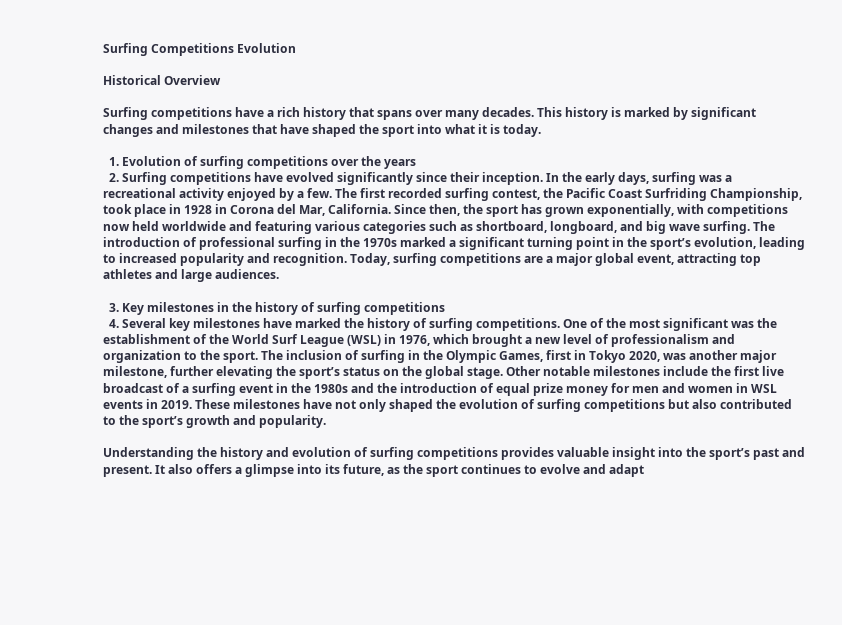Surfing Competitions Evolution

Historical Overview

Surfing competitions have a rich history that spans over many decades. This history is marked by significant changes and milestones that have shaped the sport into what it is today.

  1. Evolution of surfing competitions over the years
  2. Surfing competitions have evolved significantly since their inception. In the early days, surfing was a recreational activity enjoyed by a few. The first recorded surfing contest, the Pacific Coast Surfriding Championship, took place in 1928 in Corona del Mar, California. Since then, the sport has grown exponentially, with competitions now held worldwide and featuring various categories such as shortboard, longboard, and big wave surfing. The introduction of professional surfing in the 1970s marked a significant turning point in the sport’s evolution, leading to increased popularity and recognition. Today, surfing competitions are a major global event, attracting top athletes and large audiences.

  3. Key milestones in the history of surfing competitions
  4. Several key milestones have marked the history of surfing competitions. One of the most significant was the establishment of the World Surf League (WSL) in 1976, which brought a new level of professionalism and organization to the sport. The inclusion of surfing in the Olympic Games, first in Tokyo 2020, was another major milestone, further elevating the sport’s status on the global stage. Other notable milestones include the first live broadcast of a surfing event in the 1980s and the introduction of equal prize money for men and women in WSL events in 2019. These milestones have not only shaped the evolution of surfing competitions but also contributed to the sport’s growth and popularity.

Understanding the history and evolution of surfing competitions provides valuable insight into the sport’s past and present. It also offers a glimpse into its future, as the sport continues to evolve and adapt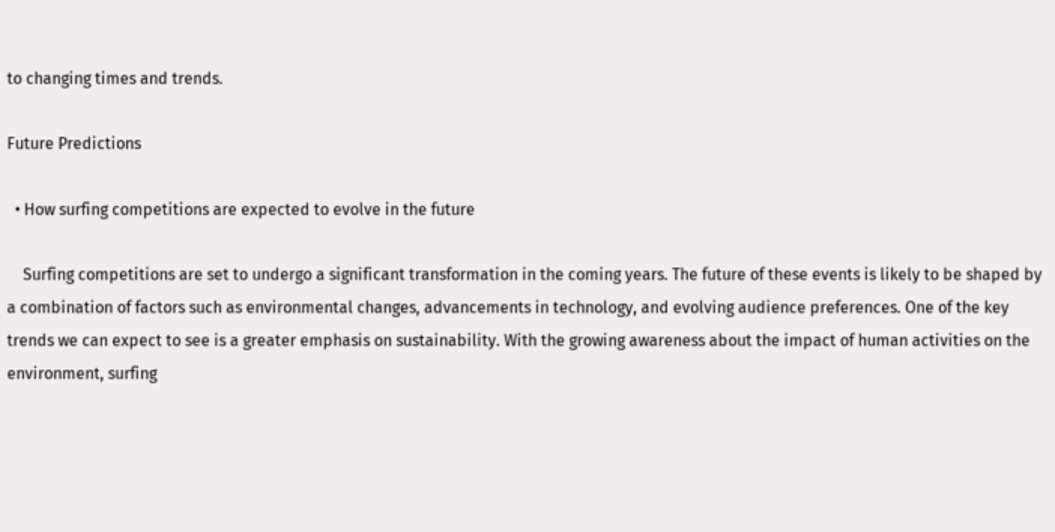to changing times and trends.

Future Predictions

  • How surfing competitions are expected to evolve in the future

    Surfing competitions are set to undergo a significant transformation in the coming years. The future of these events is likely to be shaped by a combination of factors such as environmental changes, advancements in technology, and evolving audience preferences. One of the key trends we can expect to see is a greater emphasis on sustainability. With the growing awareness about the impact of human activities on the environment, surfing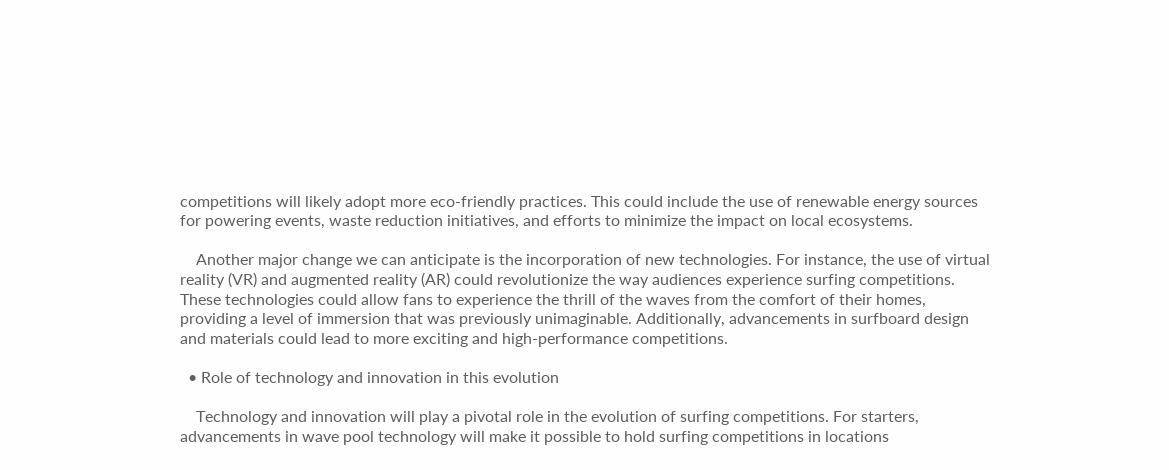competitions will likely adopt more eco-friendly practices. This could include the use of renewable energy sources for powering events, waste reduction initiatives, and efforts to minimize the impact on local ecosystems.

    Another major change we can anticipate is the incorporation of new technologies. For instance, the use of virtual reality (VR) and augmented reality (AR) could revolutionize the way audiences experience surfing competitions. These technologies could allow fans to experience the thrill of the waves from the comfort of their homes, providing a level of immersion that was previously unimaginable. Additionally, advancements in surfboard design and materials could lead to more exciting and high-performance competitions.

  • Role of technology and innovation in this evolution

    Technology and innovation will play a pivotal role in the evolution of surfing competitions. For starters, advancements in wave pool technology will make it possible to hold surfing competitions in locations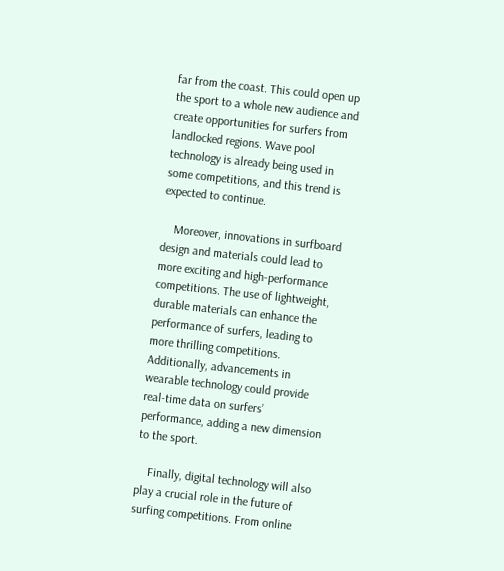far from the coast. This could open up the sport to a whole new audience and create opportunities for surfers from landlocked regions. Wave pool technology is already being used in some competitions, and this trend is expected to continue.

    Moreover, innovations in surfboard design and materials could lead to more exciting and high-performance competitions. The use of lightweight, durable materials can enhance the performance of surfers, leading to more thrilling competitions. Additionally, advancements in wearable technology could provide real-time data on surfers’ performance, adding a new dimension to the sport.

    Finally, digital technology will also play a crucial role in the future of surfing competitions. From online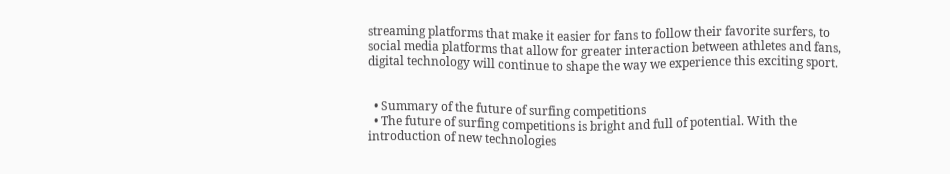streaming platforms that make it easier for fans to follow their favorite surfers, to social media platforms that allow for greater interaction between athletes and fans, digital technology will continue to shape the way we experience this exciting sport.


  • Summary of the future of surfing competitions
  • The future of surfing competitions is bright and full of potential. With the introduction of new technologies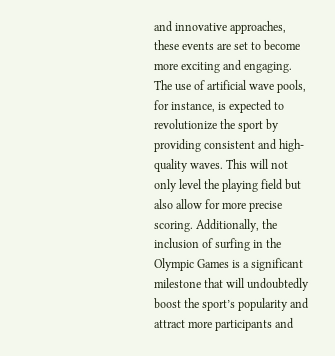and innovative approaches, these events are set to become more exciting and engaging. The use of artificial wave pools, for instance, is expected to revolutionize the sport by providing consistent and high-quality waves. This will not only level the playing field but also allow for more precise scoring. Additionally, the inclusion of surfing in the Olympic Games is a significant milestone that will undoubtedly boost the sport’s popularity and attract more participants and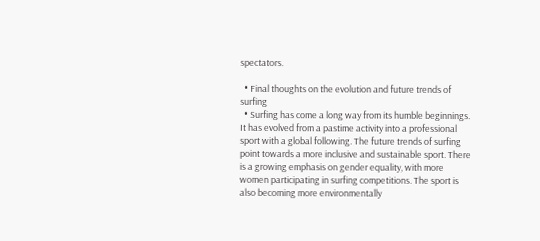spectators.

  • Final thoughts on the evolution and future trends of surfing
  • Surfing has come a long way from its humble beginnings. It has evolved from a pastime activity into a professional sport with a global following. The future trends of surfing point towards a more inclusive and sustainable sport. There is a growing emphasis on gender equality, with more women participating in surfing competitions. The sport is also becoming more environmentally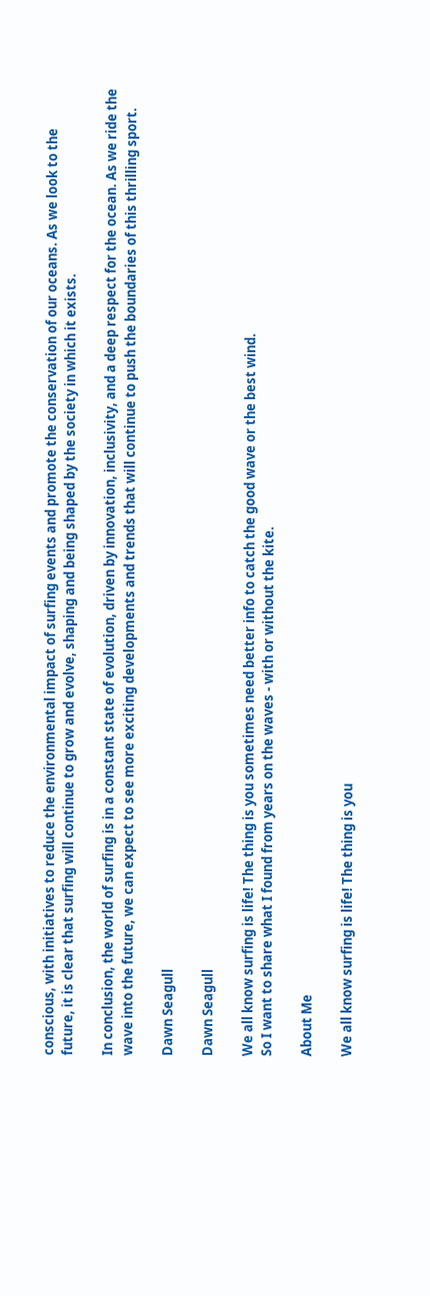conscious, with initiatives to reduce the environmental impact of surfing events and promote the conservation of our oceans. As we look to the future, it is clear that surfing will continue to grow and evolve, shaping and being shaped by the society in which it exists.

In conclusion, the world of surfing is in a constant state of evolution, driven by innovation, inclusivity, and a deep respect for the ocean. As we ride the wave into the future, we can expect to see more exciting developments and trends that will continue to push the boundaries of this thrilling sport.

Dawn Seagull

Dawn Seagull

We all know surfing is life! The thing is you sometimes need better info to catch the good wave or the best wind.
So I want to share what I found from years on the waves - with or without the kite.

About Me

We all know surfing is life! The thing is you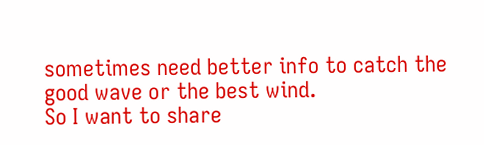sometimes need better info to catch the good wave or the best wind.
So I want to share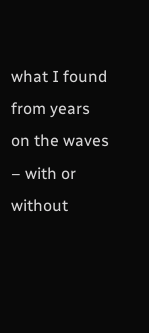what I found from years on the waves – with or without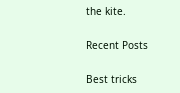the kite.

Recent Posts

Best tricks